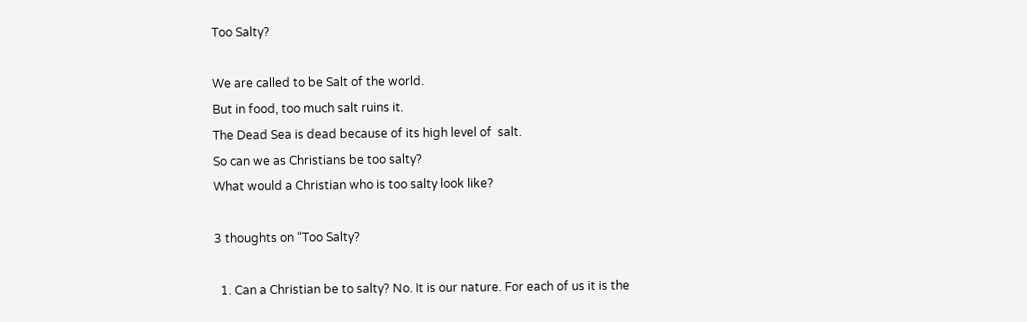Too Salty?

We are called to be Salt of the world.
But in food, too much salt ruins it.
The Dead Sea is dead because of its high level of  salt.
So can we as Christians be too salty?
What would a Christian who is too salty look like?

3 thoughts on “Too Salty?

  1. Can a Christian be to salty? No. It is our nature. For each of us it is the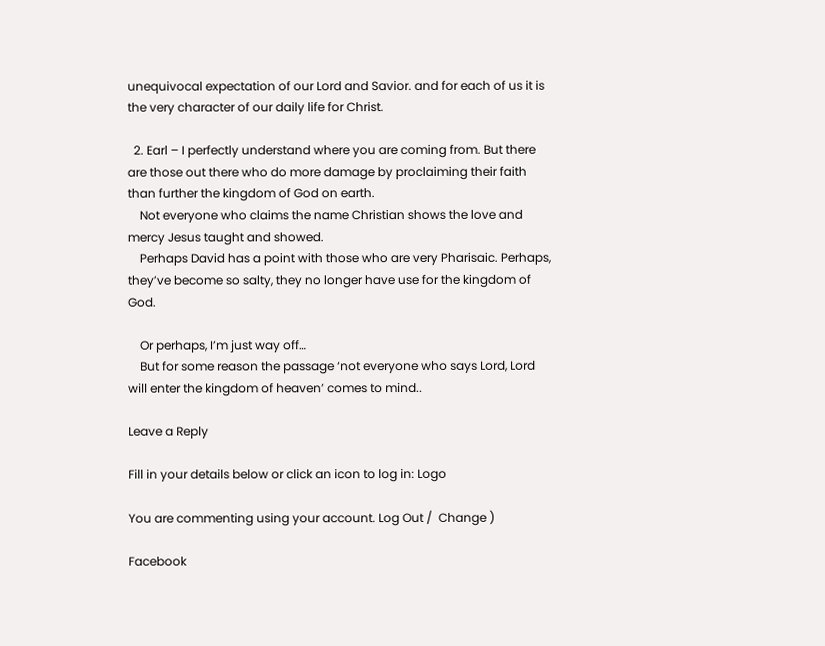unequivocal expectation of our Lord and Savior. and for each of us it is the very character of our daily life for Christ.

  2. Earl – I perfectly understand where you are coming from. But there are those out there who do more damage by proclaiming their faith than further the kingdom of God on earth.
    Not everyone who claims the name Christian shows the love and mercy Jesus taught and showed.
    Perhaps David has a point with those who are very Pharisaic. Perhaps, they’ve become so salty, they no longer have use for the kingdom of God.

    Or perhaps, I’m just way off…
    But for some reason the passage ‘not everyone who says Lord, Lord will enter the kingdom of heaven’ comes to mind..

Leave a Reply

Fill in your details below or click an icon to log in: Logo

You are commenting using your account. Log Out /  Change )

Facebook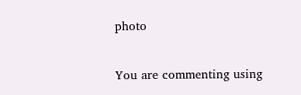photo

You are commenting using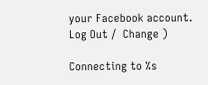your Facebook account. Log Out /  Change )

Connecting to %s